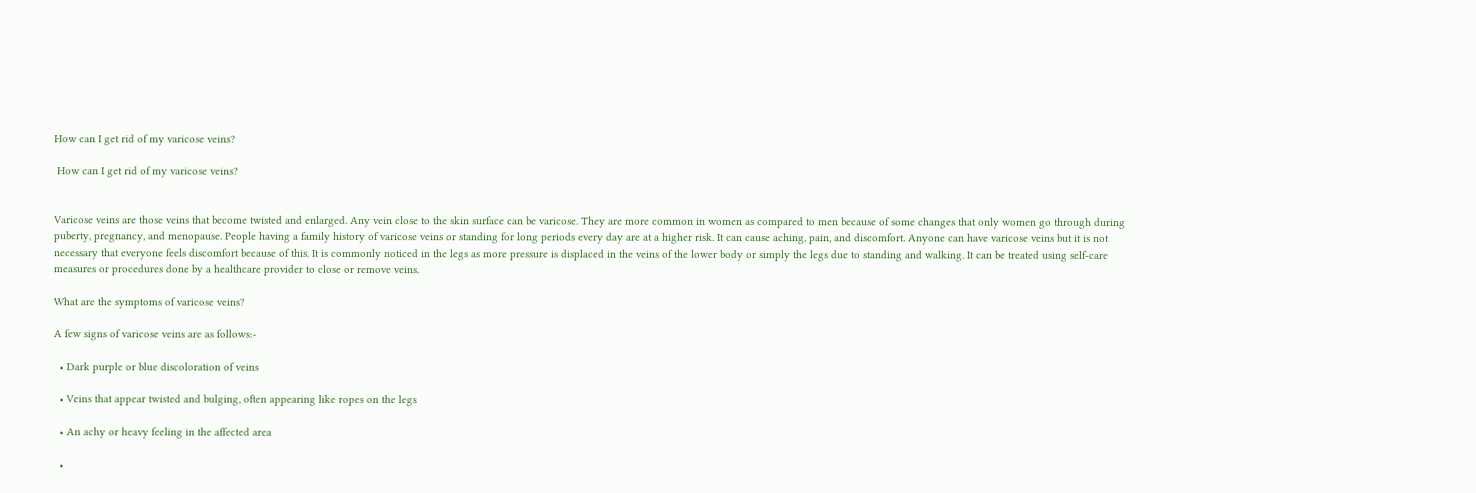How can I get rid of my varicose veins?

 How can I get rid of my varicose veins?


Varicose veins are those veins that become twisted and enlarged. Any vein close to the skin surface can be varicose. They are more common in women as compared to men because of some changes that only women go through during puberty, pregnancy, and menopause. People having a family history of varicose veins or standing for long periods every day are at a higher risk. It can cause aching, pain, and discomfort. Anyone can have varicose veins but it is not necessary that everyone feels discomfort because of this. It is commonly noticed in the legs as more pressure is displaced in the veins of the lower body or simply the legs due to standing and walking. It can be treated using self-care measures or procedures done by a healthcare provider to close or remove veins.

What are the symptoms of varicose veins?

A few signs of varicose veins are as follows:-

  • Dark purple or blue discoloration of veins

  • Veins that appear twisted and bulging, often appearing like ropes on the legs

  • An achy or heavy feeling in the affected area

  •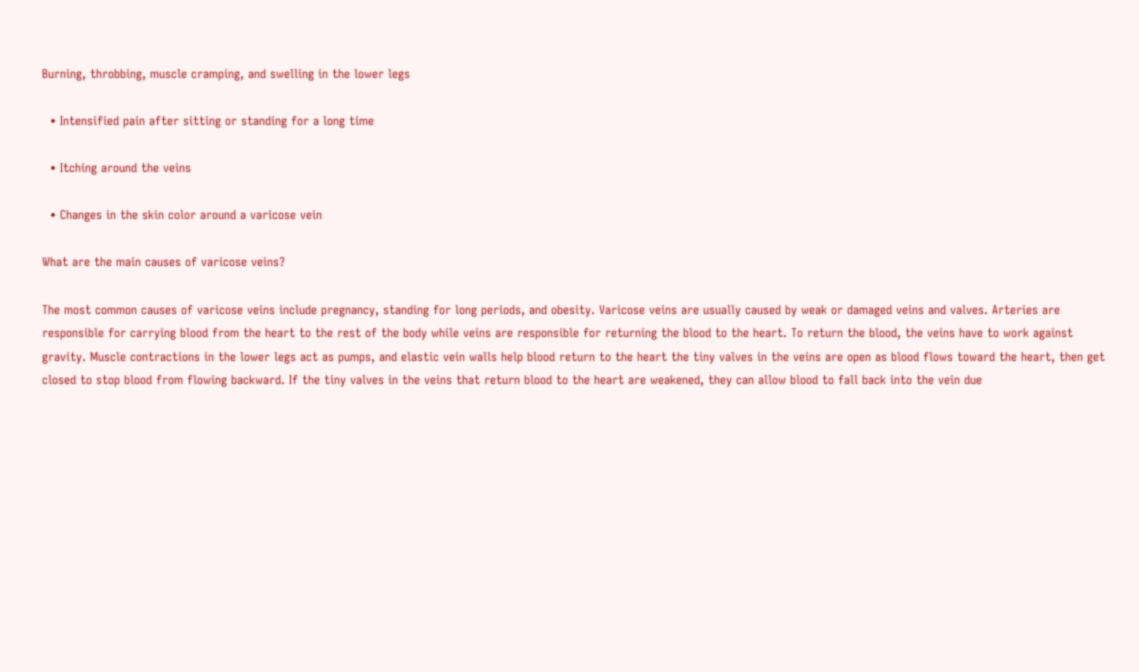Burning, throbbing, muscle cramping, and swelling in the lower legs

  • Intensified pain after sitting or standing for a long time

  • Itching around the veins

  • Changes in the skin color around a varicose vein

What are the main causes of varicose veins?

The most common causes of varicose veins include pregnancy, standing for long periods, and obesity. Varicose veins are usually caused by weak or damaged veins and valves. Arteries are responsible for carrying blood from the heart to the rest of the body while veins are responsible for returning the blood to the heart. To return the blood, the veins have to work against gravity. Muscle contractions in the lower legs act as pumps, and elastic vein walls help blood return to the heart the tiny valves in the veins are open as blood flows toward the heart, then get closed to stop blood from flowing backward. If the tiny valves in the veins that return blood to the heart are weakened, they can allow blood to fall back into the vein due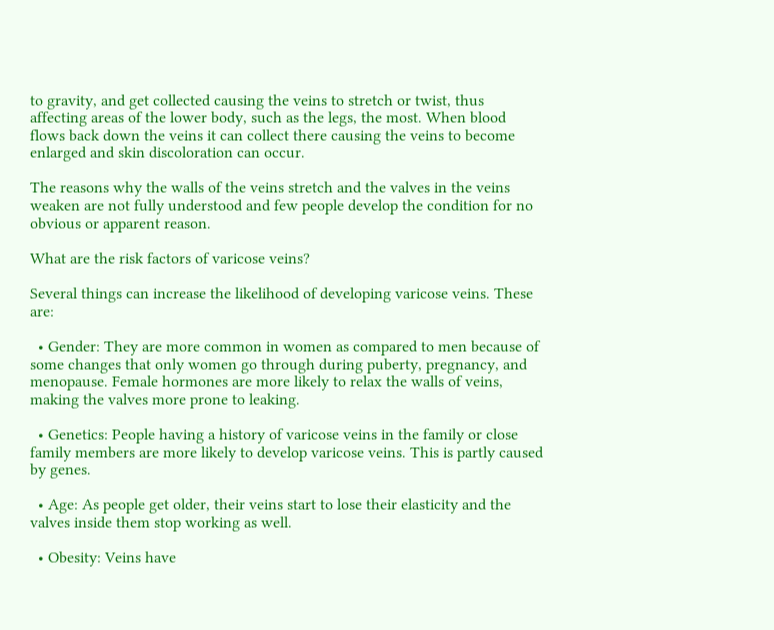to gravity, and get collected causing the veins to stretch or twist, thus affecting areas of the lower body, such as the legs, the most. When blood flows back down the veins it can collect there causing the veins to become enlarged and skin discoloration can occur.

The reasons why the walls of the veins stretch and the valves in the veins weaken are not fully understood and few people develop the condition for no obvious or apparent reason.

What are the risk factors of varicose veins?

Several things can increase the likelihood of developing varicose veins. These are:

  • Gender: They are more common in women as compared to men because of some changes that only women go through during puberty, pregnancy, and menopause. Female hormones are more likely to relax the walls of veins, making the valves more prone to leaking.

  • Genetics: People having a history of varicose veins in the family or close family members are more likely to develop varicose veins. This is partly caused by genes.

  • Age: As people get older, their veins start to lose their elasticity and the valves inside them stop working as well.

  • Obesity: Veins have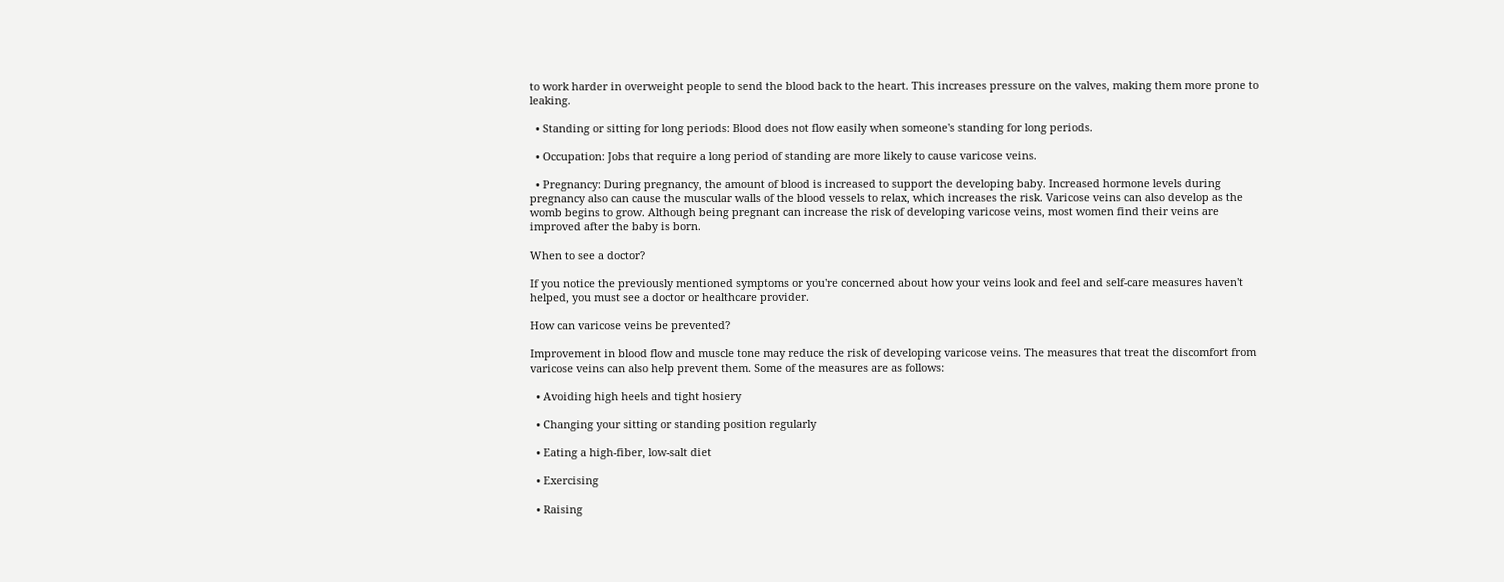to work harder in overweight people to send the blood back to the heart. This increases pressure on the valves, making them more prone to leaking.

  • Standing or sitting for long periods: Blood does not flow easily when someone's standing for long periods.

  • Occupation: Jobs that require a long period of standing are more likely to cause varicose veins.

  • Pregnancy: During pregnancy, the amount of blood is increased to support the developing baby. Increased hormone levels during pregnancy also can cause the muscular walls of the blood vessels to relax, which increases the risk. Varicose veins can also develop as the womb begins to grow. Although being pregnant can increase the risk of developing varicose veins, most women find their veins are improved after the baby is born.

When to see a doctor?

If you notice the previously mentioned symptoms or you're concerned about how your veins look and feel and self-care measures haven't helped, you must see a doctor or healthcare provider.

How can varicose veins be prevented?

Improvement in blood flow and muscle tone may reduce the risk of developing varicose veins. The measures that treat the discomfort from varicose veins can also help prevent them. Some of the measures are as follows:

  • Avoiding high heels and tight hosiery

  • Changing your sitting or standing position regularly

  • Eating a high-fiber, low-salt diet

  • Exercising

  • Raising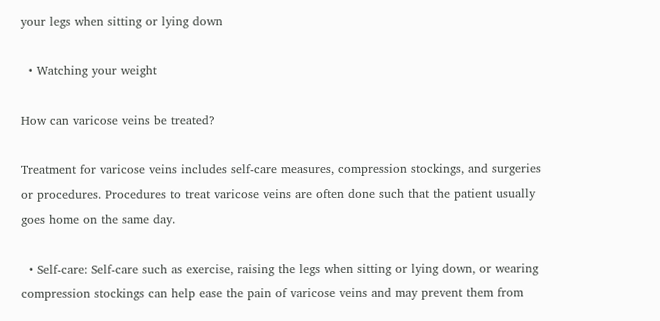your legs when sitting or lying down

  • Watching your weight

How can varicose veins be treated?

Treatment for varicose veins includes self-care measures, compression stockings, and surgeries or procedures. Procedures to treat varicose veins are often done such that the patient usually goes home on the same day.

  • Self-care: Self-care such as exercise, raising the legs when sitting or lying down, or wearing compression stockings can help ease the pain of varicose veins and may prevent them from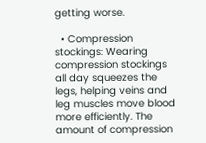getting worse.

  • Compression stockings: Wearing compression stockings all day squeezes the legs, helping veins and leg muscles move blood more efficiently. The amount of compression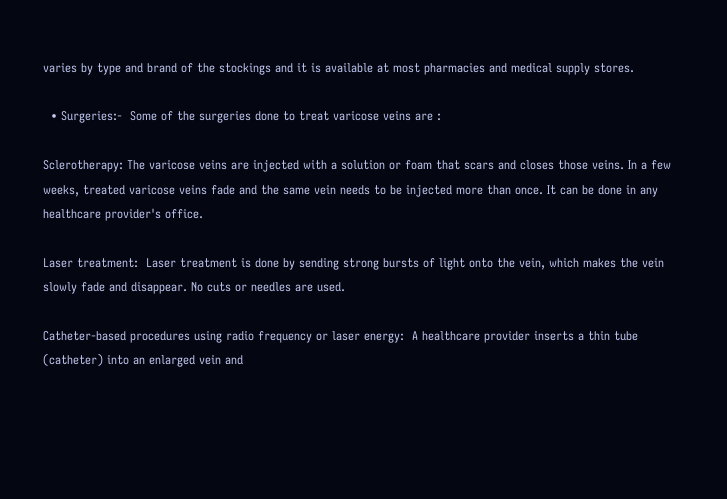varies by type and brand of the stockings and it is available at most pharmacies and medical supply stores.

  • Surgeries:-  Some of the surgeries done to treat varicose veins are :

Sclerotherapy: The varicose veins are injected with a solution or foam that scars and closes those veins. In a few weeks, treated varicose veins fade and the same vein needs to be injected more than once. It can be done in any healthcare provider's office.

Laser treatment:  Laser treatment is done by sending strong bursts of light onto the vein, which makes the vein slowly fade and disappear. No cuts or needles are used.

Catheter-based procedures using radio frequency or laser energy:  A healthcare provider inserts a thin tube (catheter) into an enlarged vein and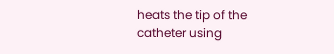heats the tip of the catheter using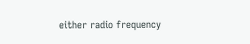either radio frequency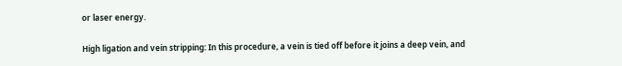or laser energy.

High ligation and vein stripping: In this procedure, a vein is tied off before it joins a deep vein, and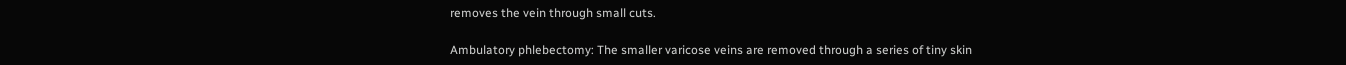removes the vein through small cuts.

Ambulatory phlebectomy: The smaller varicose veins are removed through a series of tiny skin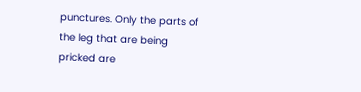punctures. Only the parts of the leg that are being pricked are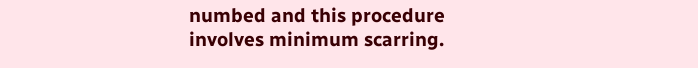numbed and this procedure involves minimum scarring.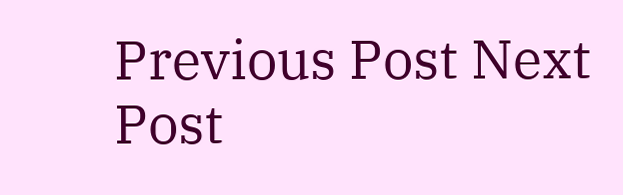Previous Post Next Post